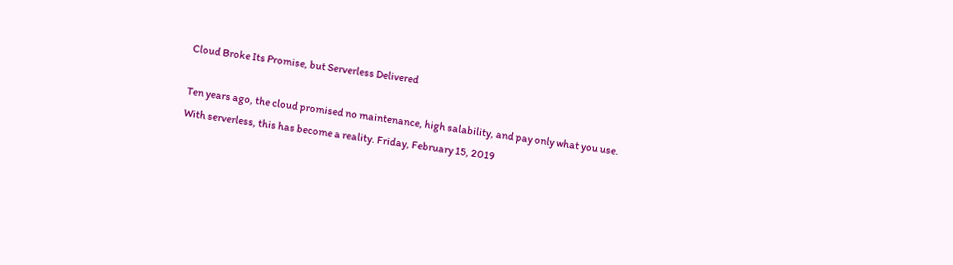Cloud Broke Its Promise, but Serverless Delivered

Ten years ago, the cloud promised no maintenance, high salability, and pay only what you use. With serverless, this has become a reality. Friday, February 15, 2019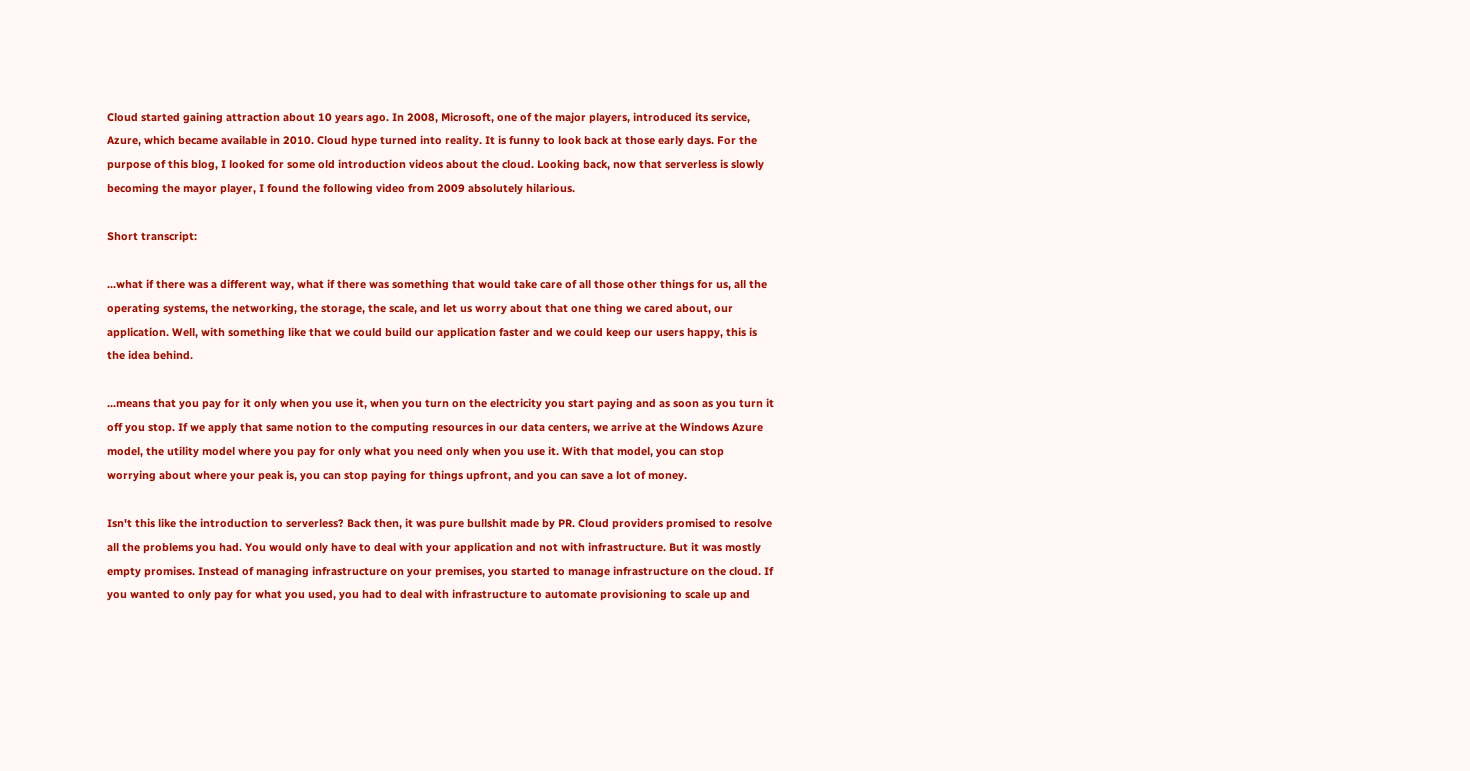Cloud started gaining attraction about 10 years ago. In 2008, Microsoft, one of the major players, introduced its service, Azure, which became available in 2010. Cloud hype turned into reality. It is funny to look back at those early days. For the purpose of this blog, I looked for some old introduction videos about the cloud. Looking back, now that serverless is slowly becoming the mayor player, I found the following video from 2009 absolutely hilarious.

Short transcript:

...what if there was a different way, what if there was something that would take care of all those other things for us, all the operating systems, the networking, the storage, the scale, and let us worry about that one thing we cared about, our application. Well, with something like that we could build our application faster and we could keep our users happy, this is the idea behind.

...means that you pay for it only when you use it, when you turn on the electricity you start paying and as soon as you turn it off you stop. If we apply that same notion to the computing resources in our data centers, we arrive at the Windows Azure model, the utility model where you pay for only what you need only when you use it. With that model, you can stop worrying about where your peak is, you can stop paying for things upfront, and you can save a lot of money.

Isn't this like the introduction to serverless? Back then, it was pure bullshit made by PR. Cloud providers promised to resolve all the problems you had. You would only have to deal with your application and not with infrastructure. But it was mostly empty promises. Instead of managing infrastructure on your premises, you started to manage infrastructure on the cloud. If you wanted to only pay for what you used, you had to deal with infrastructure to automate provisioning to scale up and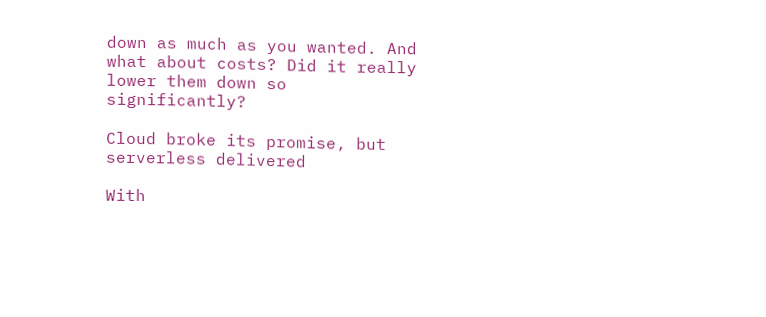down as much as you wanted. And what about costs? Did it really lower them down so significantly?

Cloud broke its promise, but serverless delivered

With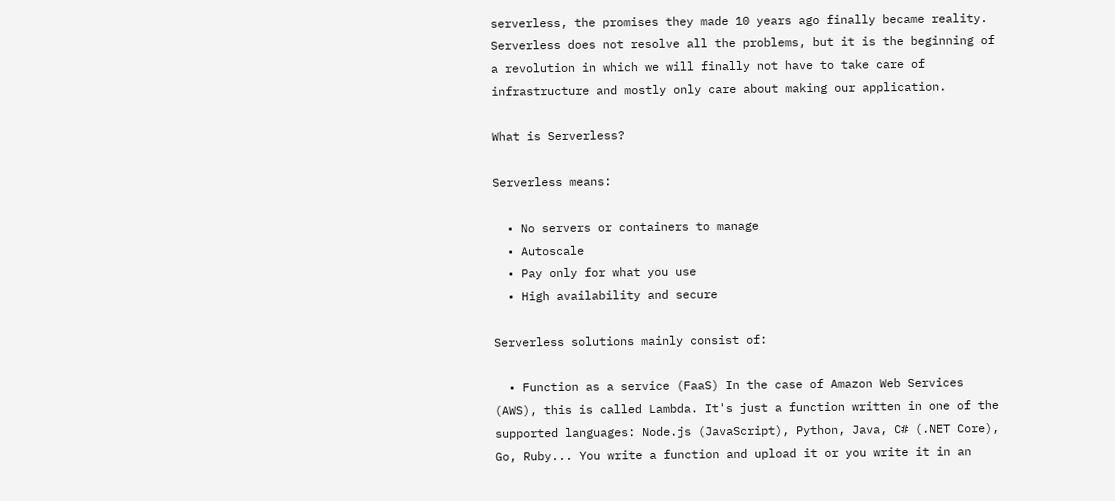serverless, the promises they made 10 years ago finally became reality. Serverless does not resolve all the problems, but it is the beginning of a revolution in which we will finally not have to take care of infrastructure and mostly only care about making our application.

What is Serverless?

Serverless means:

  • No servers or containers to manage
  • Autoscale
  • Pay only for what you use
  • High availability and secure

Serverless solutions mainly consist of:

  • Function as a service (FaaS) In the case of Amazon Web Services (AWS), this is called Lambda. It's just a function written in one of the supported languages: Node.js (JavaScript), Python, Java, C# (.NET Core), Go, Ruby... You write a function and upload it or you write it in an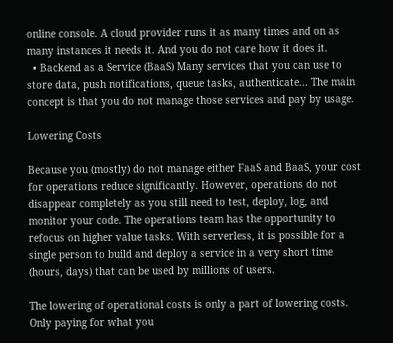online console. A cloud provider runs it as many times and on as many instances it needs it. And you do not care how it does it.
  • Backend as a Service (BaaS) Many services that you can use to store data, push notifications, queue tasks, authenticate... The main concept is that you do not manage those services and pay by usage.

Lowering Costs

Because you (mostly) do not manage either FaaS and BaaS, your cost for operations reduce significantly. However, operations do not disappear completely as you still need to test, deploy, log, and monitor your code. The operations team has the opportunity to refocus on higher value tasks. With serverless, it is possible for a single person to build and deploy a service in a very short time (hours, days) that can be used by millions of users.

The lowering of operational costs is only a part of lowering costs. Only paying for what you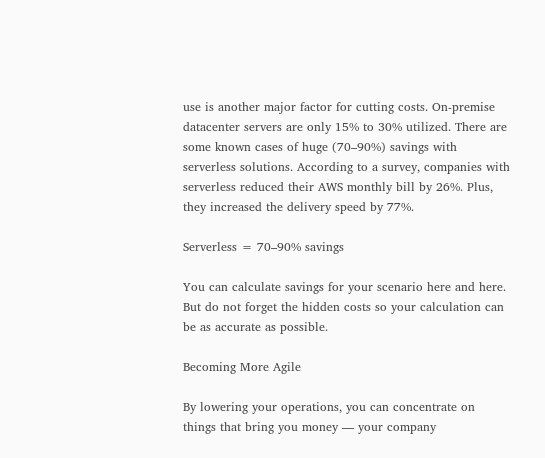use is another major factor for cutting costs. On-premise datacenter servers are only 15% to 30% utilized. There are some known cases of huge (70–90%) savings with serverless solutions. According to a survey, companies with serverless reduced their AWS monthly bill by 26%. Plus, they increased the delivery speed by 77%.

Serverless = 70–90% savings

You can calculate savings for your scenario here and here. But do not forget the hidden costs so your calculation can be as accurate as possible.

Becoming More Agile

By lowering your operations, you can concentrate on things that bring you money — your company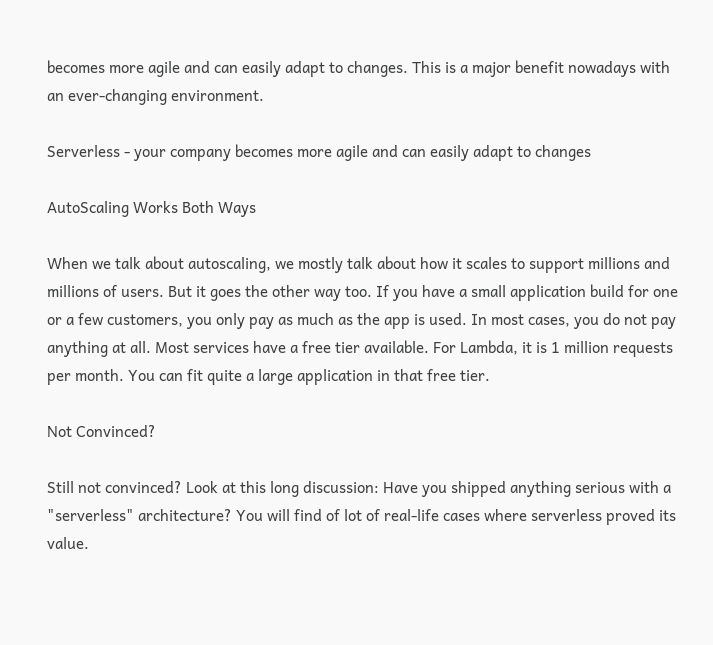becomes more agile and can easily adapt to changes. This is a major benefit nowadays with an ever-changing environment.

Serverless - your company becomes more agile and can easily adapt to changes

AutoScaling Works Both Ways

When we talk about autoscaling, we mostly talk about how it scales to support millions and millions of users. But it goes the other way too. If you have a small application build for one or a few customers, you only pay as much as the app is used. In most cases, you do not pay anything at all. Most services have a free tier available. For Lambda, it is 1 million requests per month. You can fit quite a large application in that free tier.

Not Convinced?

Still not convinced? Look at this long discussion: Have you shipped anything serious with a "serverless" architecture? You will find of lot of real-life cases where serverless proved its value.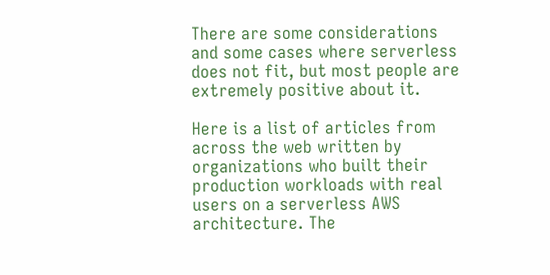There are some considerations and some cases where serverless does not fit, but most people are extremely positive about it.

Here is a list of articles from across the web written by organizations who built their production workloads with real users on a serverless AWS architecture. The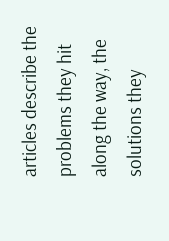articles describe the problems they hit along the way, the solutions they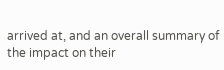arrived at, and an overall summary of the impact on their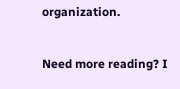organization.


Need more reading? I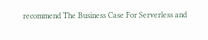recommend The Business Case For Serverless and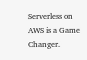Serverless on AWS is a Game Changer.